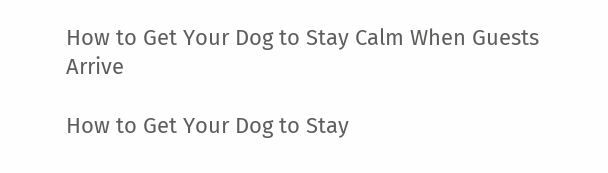How to Get Your Dog to Stay Calm When Guests Arrive

How to Get Your Dog to Stay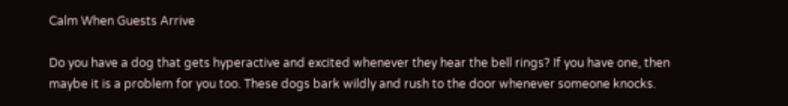Calm When Guests Arrive

Do you have a dog that gets hyperactive and excited whenever they hear the bell rings? If you have one, then maybe it is a problem for you too. These dogs bark wildly and rush to the door whenever someone knocks.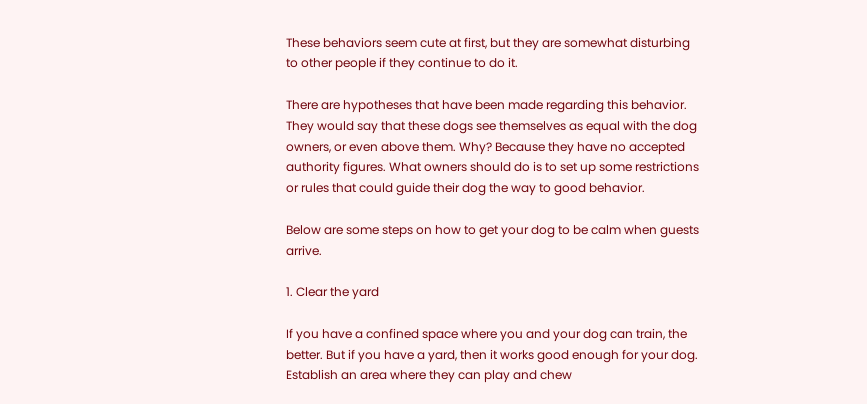These behaviors seem cute at first, but they are somewhat disturbing to other people if they continue to do it.

There are hypotheses that have been made regarding this behavior. They would say that these dogs see themselves as equal with the dog owners, or even above them. Why? Because they have no accepted authority figures. What owners should do is to set up some restrictions or rules that could guide their dog the way to good behavior.

Below are some steps on how to get your dog to be calm when guests arrive.

1. Clear the yard

If you have a confined space where you and your dog can train, the better. But if you have a yard, then it works good enough for your dog. Establish an area where they can play and chew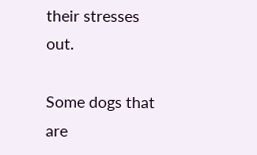their stresses out.

Some dogs that are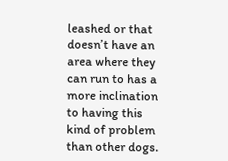leashed or that doesn’t have an area where they can run to has a more inclination to having this kind of problem than other dogs.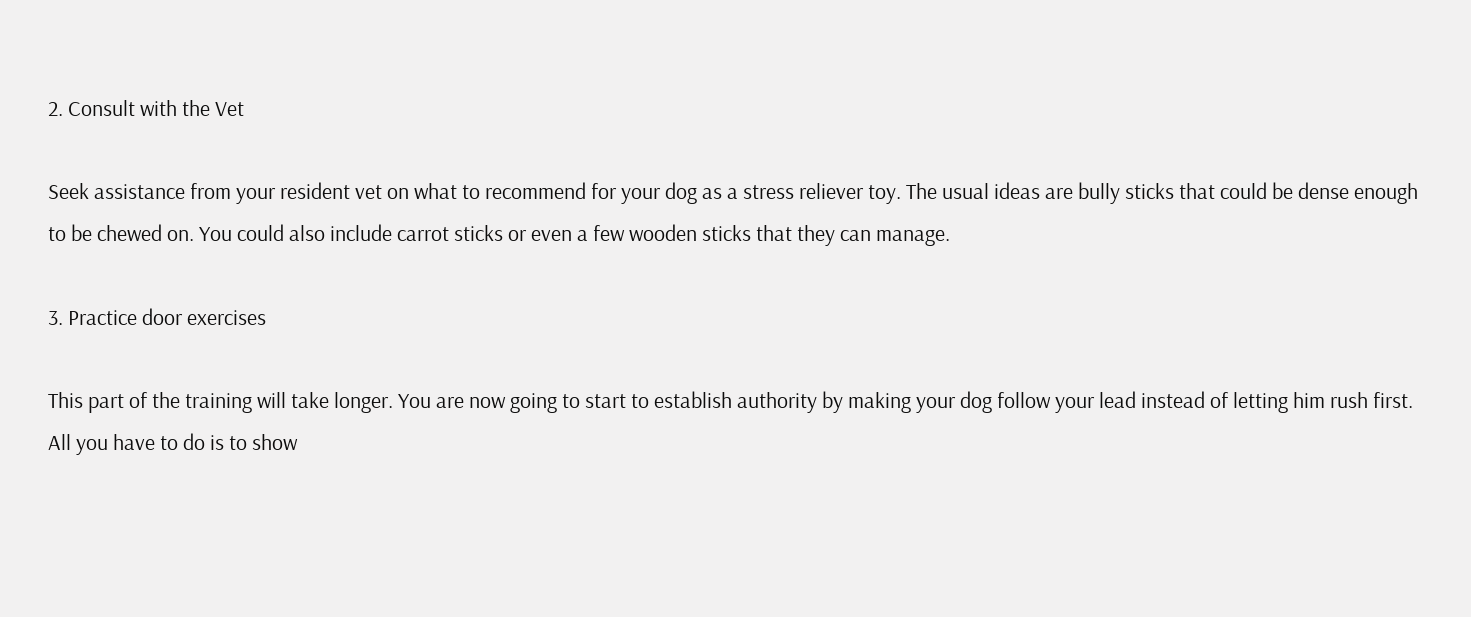2. Consult with the Vet

Seek assistance from your resident vet on what to recommend for your dog as a stress reliever toy. The usual ideas are bully sticks that could be dense enough to be chewed on. You could also include carrot sticks or even a few wooden sticks that they can manage.

3. Practice door exercises

This part of the training will take longer. You are now going to start to establish authority by making your dog follow your lead instead of letting him rush first. All you have to do is to show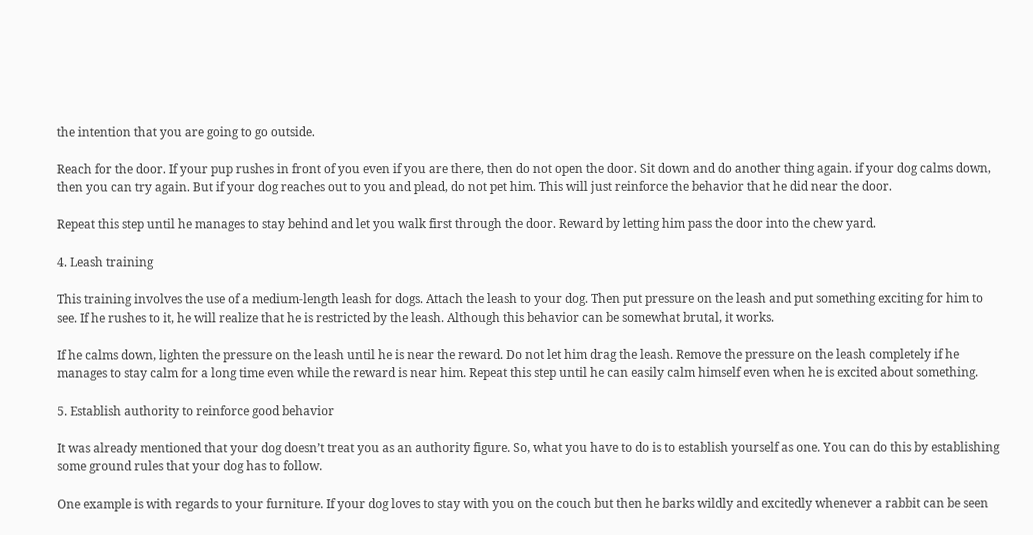the intention that you are going to go outside.

Reach for the door. If your pup rushes in front of you even if you are there, then do not open the door. Sit down and do another thing again. if your dog calms down, then you can try again. But if your dog reaches out to you and plead, do not pet him. This will just reinforce the behavior that he did near the door.

Repeat this step until he manages to stay behind and let you walk first through the door. Reward by letting him pass the door into the chew yard.

4. Leash training

This training involves the use of a medium-length leash for dogs. Attach the leash to your dog. Then put pressure on the leash and put something exciting for him to see. If he rushes to it, he will realize that he is restricted by the leash. Although this behavior can be somewhat brutal, it works.

If he calms down, lighten the pressure on the leash until he is near the reward. Do not let him drag the leash. Remove the pressure on the leash completely if he manages to stay calm for a long time even while the reward is near him. Repeat this step until he can easily calm himself even when he is excited about something.

5. Establish authority to reinforce good behavior

It was already mentioned that your dog doesn’t treat you as an authority figure. So, what you have to do is to establish yourself as one. You can do this by establishing some ground rules that your dog has to follow.

One example is with regards to your furniture. If your dog loves to stay with you on the couch but then he barks wildly and excitedly whenever a rabbit can be seen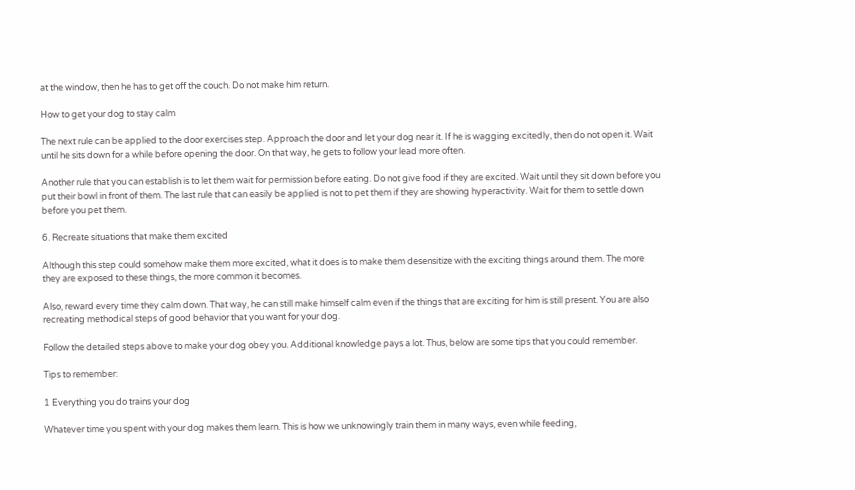at the window, then he has to get off the couch. Do not make him return.

How to get your dog to stay calm

The next rule can be applied to the door exercises step. Approach the door and let your dog near it. If he is wagging excitedly, then do not open it. Wait until he sits down for a while before opening the door. On that way, he gets to follow your lead more often.

Another rule that you can establish is to let them wait for permission before eating. Do not give food if they are excited. Wait until they sit down before you put their bowl in front of them. The last rule that can easily be applied is not to pet them if they are showing hyperactivity. Wait for them to settle down before you pet them.

6. Recreate situations that make them excited

Although this step could somehow make them more excited, what it does is to make them desensitize with the exciting things around them. The more they are exposed to these things, the more common it becomes.

Also, reward every time they calm down. That way, he can still make himself calm even if the things that are exciting for him is still present. You are also recreating methodical steps of good behavior that you want for your dog.

Follow the detailed steps above to make your dog obey you. Additional knowledge pays a lot. Thus, below are some tips that you could remember.

Tips to remember:

1 Everything you do trains your dog

Whatever time you spent with your dog makes them learn. This is how we unknowingly train them in many ways, even while feeding,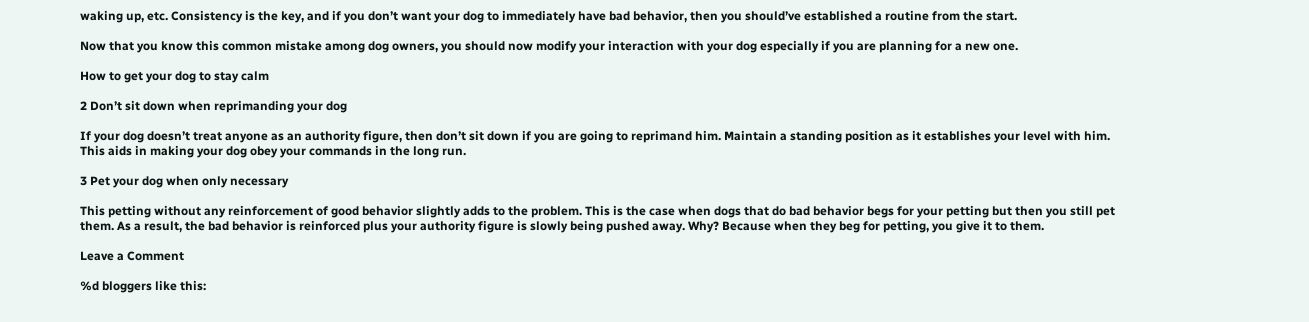waking up, etc. Consistency is the key, and if you don’t want your dog to immediately have bad behavior, then you should’ve established a routine from the start.

Now that you know this common mistake among dog owners, you should now modify your interaction with your dog especially if you are planning for a new one.

How to get your dog to stay calm

2 Don’t sit down when reprimanding your dog

If your dog doesn’t treat anyone as an authority figure, then don’t sit down if you are going to reprimand him. Maintain a standing position as it establishes your level with him. This aids in making your dog obey your commands in the long run.

3 Pet your dog when only necessary

This petting without any reinforcement of good behavior slightly adds to the problem. This is the case when dogs that do bad behavior begs for your petting but then you still pet them. As a result, the bad behavior is reinforced plus your authority figure is slowly being pushed away. Why? Because when they beg for petting, you give it to them.

Leave a Comment

%d bloggers like this: